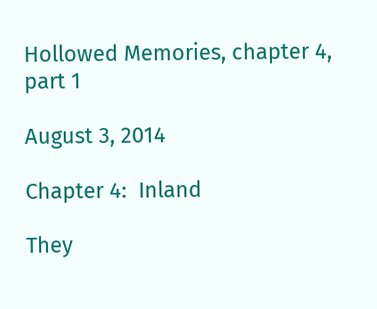Hollowed Memories, chapter 4, part 1

August 3, 2014

Chapter 4:  Inland

They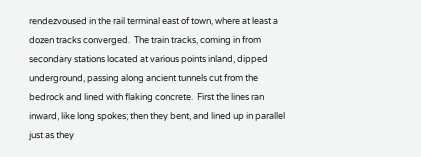rendezvoused in the rail terminal east of town, where at least a dozen tracks converged.  The train tracks, coming in from secondary stations located at various points inland, dipped underground, passing along ancient tunnels cut from the bedrock and lined with flaking concrete.  First the lines ran inward, like long spokes; then they bent, and lined up in parallel just as they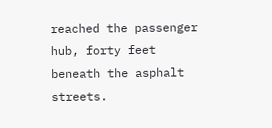reached the passenger hub, forty feet beneath the asphalt streets.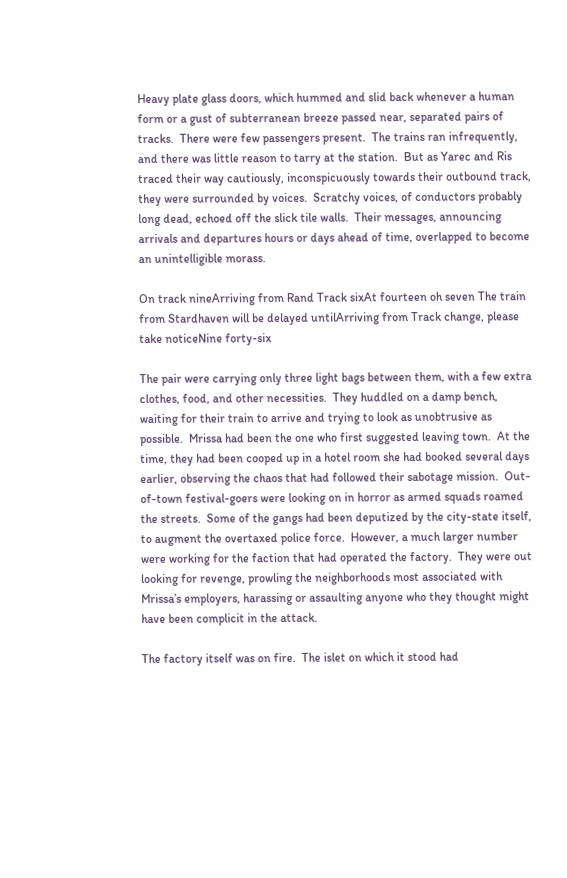Heavy plate glass doors, which hummed and slid back whenever a human form or a gust of subterranean breeze passed near, separated pairs of tracks.  There were few passengers present.  The trains ran infrequently, and there was little reason to tarry at the station.  But as Yarec and Ris traced their way cautiously, inconspicuously towards their outbound track, they were surrounded by voices.  Scratchy voices, of conductors probably long dead, echoed off the slick tile walls.  Their messages, announcing arrivals and departures hours or days ahead of time, overlapped to become an unintelligible morass.

On track nineArriving from Rand Track sixAt fourteen oh seven The train from Stardhaven will be delayed untilArriving from Track change, please take noticeNine forty-six

The pair were carrying only three light bags between them, with a few extra clothes, food, and other necessities.  They huddled on a damp bench, waiting for their train to arrive and trying to look as unobtrusive as possible.  Mrissa had been the one who first suggested leaving town.  At the time, they had been cooped up in a hotel room she had booked several days earlier, observing the chaos that had followed their sabotage mission.  Out-of-town festival-goers were looking on in horror as armed squads roamed the streets.  Some of the gangs had been deputized by the city-state itself, to augment the overtaxed police force.  However, a much larger number were working for the faction that had operated the factory.  They were out looking for revenge, prowling the neighborhoods most associated with Mrissa’s employers, harassing or assaulting anyone who they thought might have been complicit in the attack.

The factory itself was on fire.  The islet on which it stood had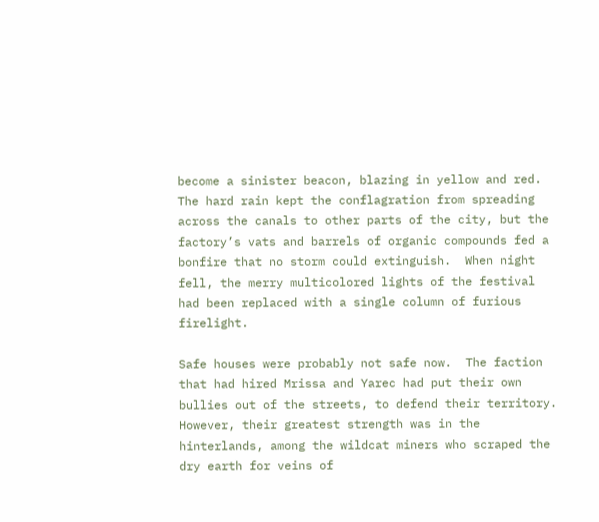become a sinister beacon, blazing in yellow and red.  The hard rain kept the conflagration from spreading across the canals to other parts of the city, but the factory’s vats and barrels of organic compounds fed a bonfire that no storm could extinguish.  When night fell, the merry multicolored lights of the festival had been replaced with a single column of furious firelight.

Safe houses were probably not safe now.  The faction that had hired Mrissa and Yarec had put their own bullies out of the streets, to defend their territory.  However, their greatest strength was in the hinterlands, among the wildcat miners who scraped the dry earth for veins of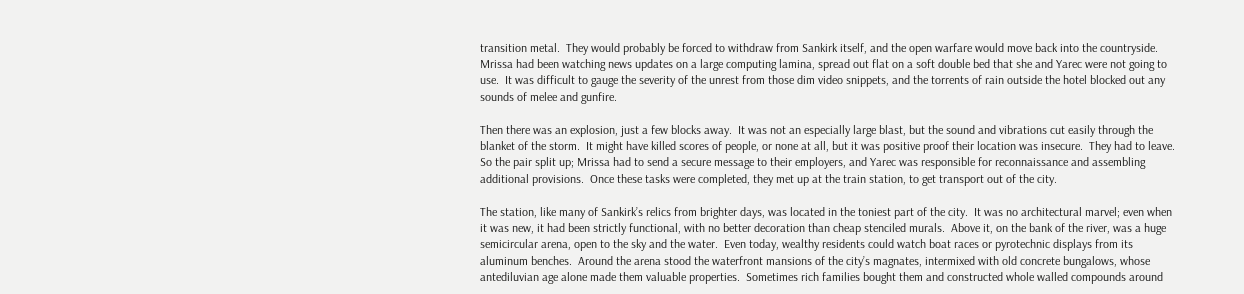transition metal.  They would probably be forced to withdraw from Sankirk itself, and the open warfare would move back into the countryside.  Mrissa had been watching news updates on a large computing lamina, spread out flat on a soft double bed that she and Yarec were not going to use.  It was difficult to gauge the severity of the unrest from those dim video snippets, and the torrents of rain outside the hotel blocked out any sounds of melee and gunfire.

Then there was an explosion, just a few blocks away.  It was not an especially large blast, but the sound and vibrations cut easily through the blanket of the storm.  It might have killed scores of people, or none at all, but it was positive proof their location was insecure.  They had to leave.  So the pair split up; Mrissa had to send a secure message to their employers, and Yarec was responsible for reconnaissance and assembling additional provisions.  Once these tasks were completed, they met up at the train station, to get transport out of the city.

The station, like many of Sankirk’s relics from brighter days, was located in the toniest part of the city.  It was no architectural marvel; even when it was new, it had been strictly functional, with no better decoration than cheap stenciled murals.  Above it, on the bank of the river, was a huge semicircular arena, open to the sky and the water.  Even today, wealthy residents could watch boat races or pyrotechnic displays from its aluminum benches.  Around the arena stood the waterfront mansions of the city’s magnates, intermixed with old concrete bungalows, whose antediluvian age alone made them valuable properties.  Sometimes rich families bought them and constructed whole walled compounds around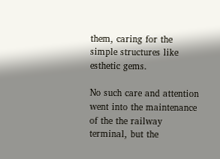them, caring for the simple structures like esthetic gems.

No such care and attention went into the maintenance of the the railway terminal, but the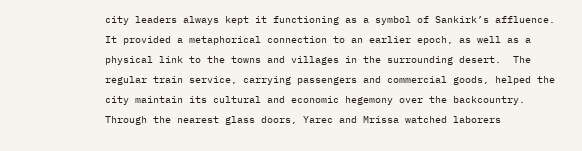city leaders always kept it functioning as a symbol of Sankirk’s affluence.  It provided a metaphorical connection to an earlier epoch, as well as a physical link to the towns and villages in the surrounding desert.  The regular train service, carrying passengers and commercial goods, helped the city maintain its cultural and economic hegemony over the backcountry.  Through the nearest glass doors, Yarec and Mrissa watched laborers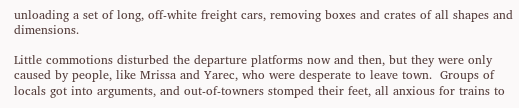unloading a set of long, off-white freight cars, removing boxes and crates of all shapes and dimensions.

Little commotions disturbed the departure platforms now and then, but they were only caused by people, like Mrissa and Yarec, who were desperate to leave town.  Groups of locals got into arguments, and out-of-towners stomped their feet, all anxious for trains to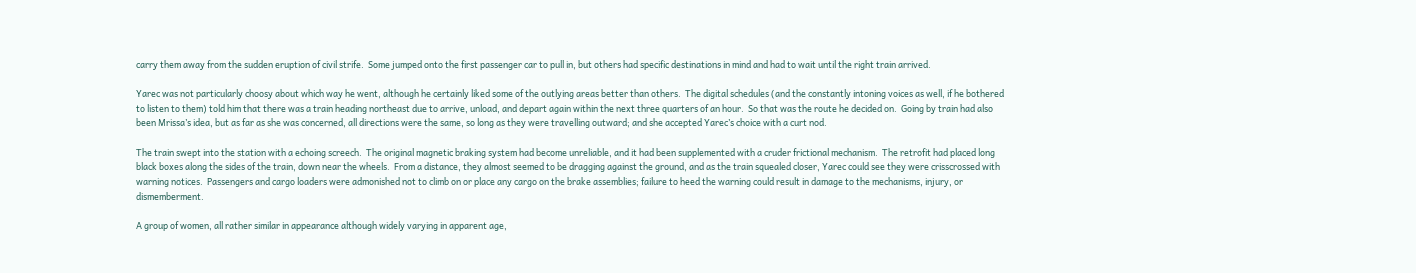carry them away from the sudden eruption of civil strife.  Some jumped onto the first passenger car to pull in, but others had specific destinations in mind and had to wait until the right train arrived.

Yarec was not particularly choosy about which way he went, although he certainly liked some of the outlying areas better than others.  The digital schedules (and the constantly intoning voices as well, if he bothered to listen to them) told him that there was a train heading northeast due to arrive, unload, and depart again within the next three quarters of an hour.  So that was the route he decided on.  Going by train had also been Mrissa’s idea, but as far as she was concerned, all directions were the same, so long as they were travelling outward; and she accepted Yarec’s choice with a curt nod.

The train swept into the station with a echoing screech.  The original magnetic braking system had become unreliable, and it had been supplemented with a cruder frictional mechanism.  The retrofit had placed long black boxes along the sides of the train, down near the wheels.  From a distance, they almost seemed to be dragging against the ground, and as the train squealed closer, Yarec could see they were crisscrossed with warning notices.  Passengers and cargo loaders were admonished not to climb on or place any cargo on the brake assemblies; failure to heed the warning could result in damage to the mechanisms, injury, or dismemberment.

A group of women, all rather similar in appearance although widely varying in apparent age,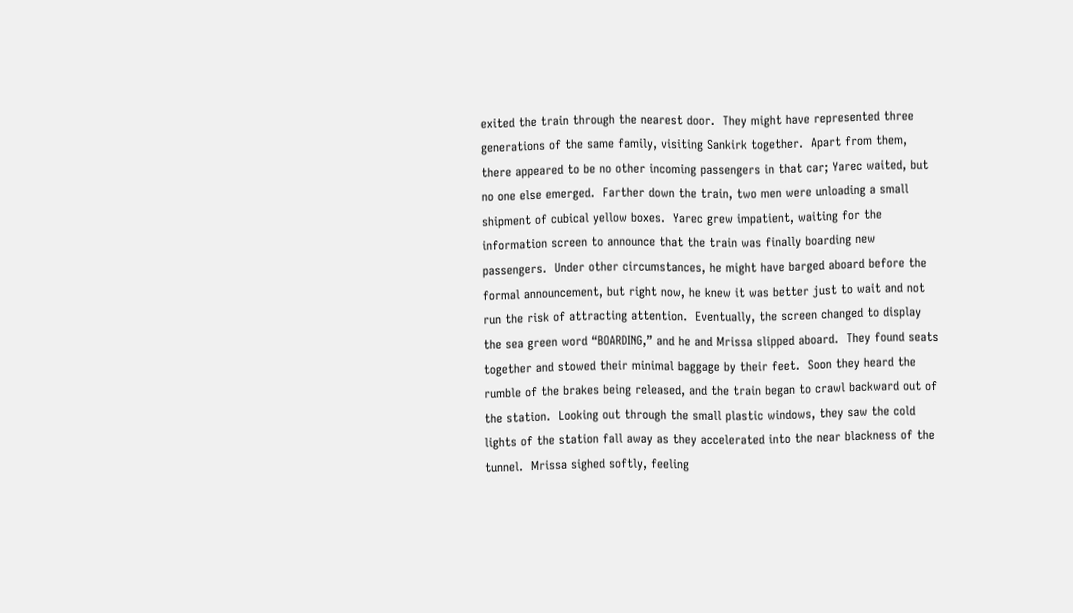exited the train through the nearest door.  They might have represented three generations of the same family, visiting Sankirk together.  Apart from them, there appeared to be no other incoming passengers in that car; Yarec waited, but no one else emerged.  Farther down the train, two men were unloading a small shipment of cubical yellow boxes.  Yarec grew impatient, waiting for the information screen to announce that the train was finally boarding new passengers.  Under other circumstances, he might have barged aboard before the formal announcement, but right now, he knew it was better just to wait and not run the risk of attracting attention.  Eventually, the screen changed to display the sea green word “BOARDING,” and he and Mrissa slipped aboard.  They found seats together and stowed their minimal baggage by their feet.  Soon they heard the rumble of the brakes being released, and the train began to crawl backward out of the station.  Looking out through the small plastic windows, they saw the cold lights of the station fall away as they accelerated into the near blackness of the tunnel.  Mrissa sighed softly, feeling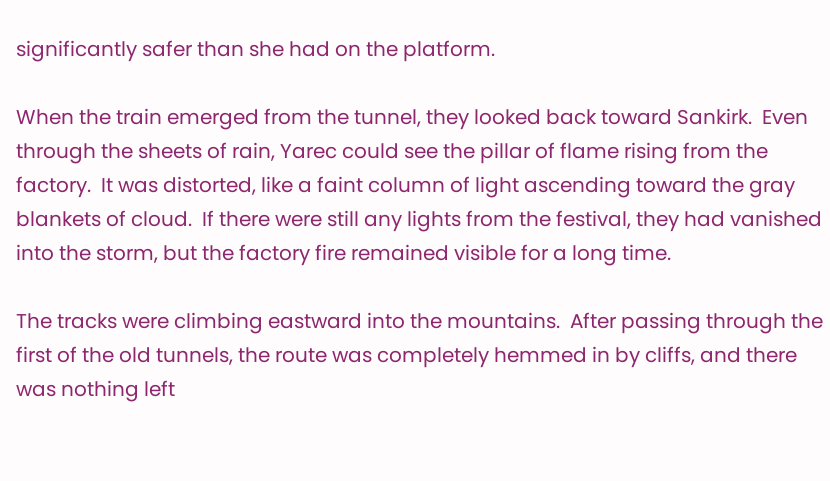significantly safer than she had on the platform.

When the train emerged from the tunnel, they looked back toward Sankirk.  Even through the sheets of rain, Yarec could see the pillar of flame rising from the factory.  It was distorted, like a faint column of light ascending toward the gray blankets of cloud.  If there were still any lights from the festival, they had vanished into the storm, but the factory fire remained visible for a long time.

The tracks were climbing eastward into the mountains.  After passing through the first of the old tunnels, the route was completely hemmed in by cliffs, and there was nothing left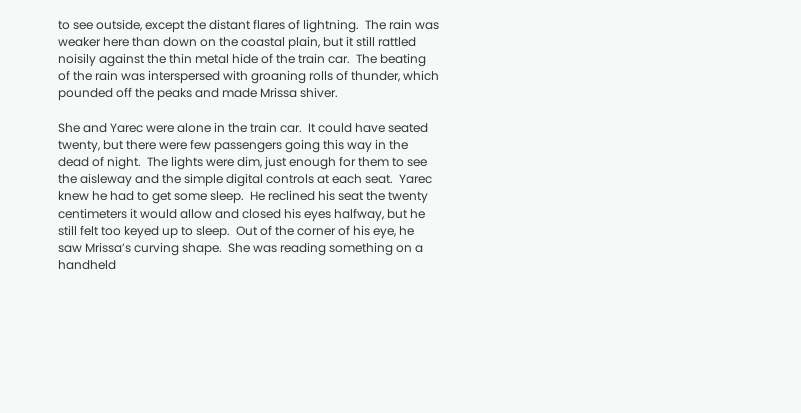to see outside, except the distant flares of lightning.  The rain was weaker here than down on the coastal plain, but it still rattled noisily against the thin metal hide of the train car.  The beating of the rain was interspersed with groaning rolls of thunder, which pounded off the peaks and made Mrissa shiver.

She and Yarec were alone in the train car.  It could have seated twenty, but there were few passengers going this way in the dead of night.  The lights were dim, just enough for them to see the aisleway and the simple digital controls at each seat.  Yarec knew he had to get some sleep.  He reclined his seat the twenty centimeters it would allow and closed his eyes halfway, but he still felt too keyed up to sleep.  Out of the corner of his eye, he saw Mrissa’s curving shape.  She was reading something on a handheld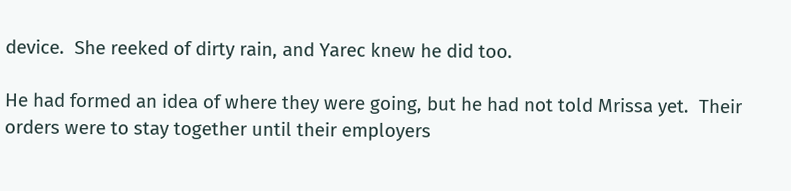device.  She reeked of dirty rain, and Yarec knew he did too.

He had formed an idea of where they were going, but he had not told Mrissa yet.  Their orders were to stay together until their employers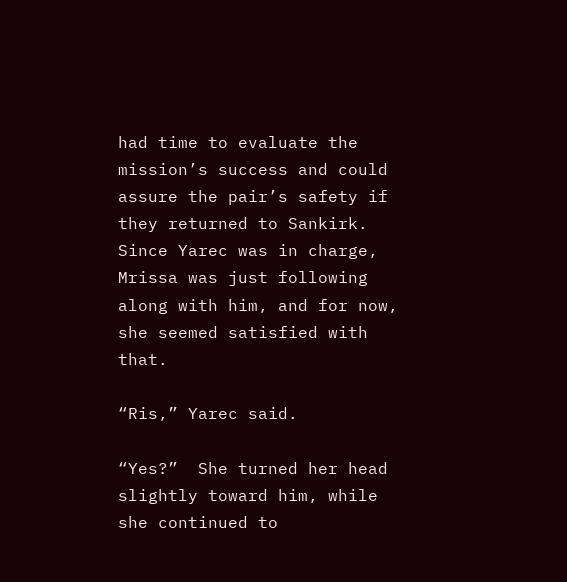had time to evaluate the mission’s success and could assure the pair’s safety if they returned to Sankirk.  Since Yarec was in charge, Mrissa was just following along with him, and for now, she seemed satisfied with that.

“Ris,” Yarec said.

“Yes?”  She turned her head slightly toward him, while she continued to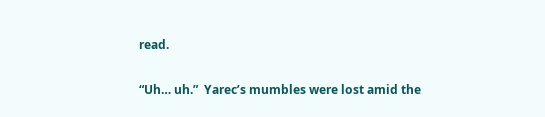read.

“Uh… uh.”  Yarec’s mumbles were lost amid the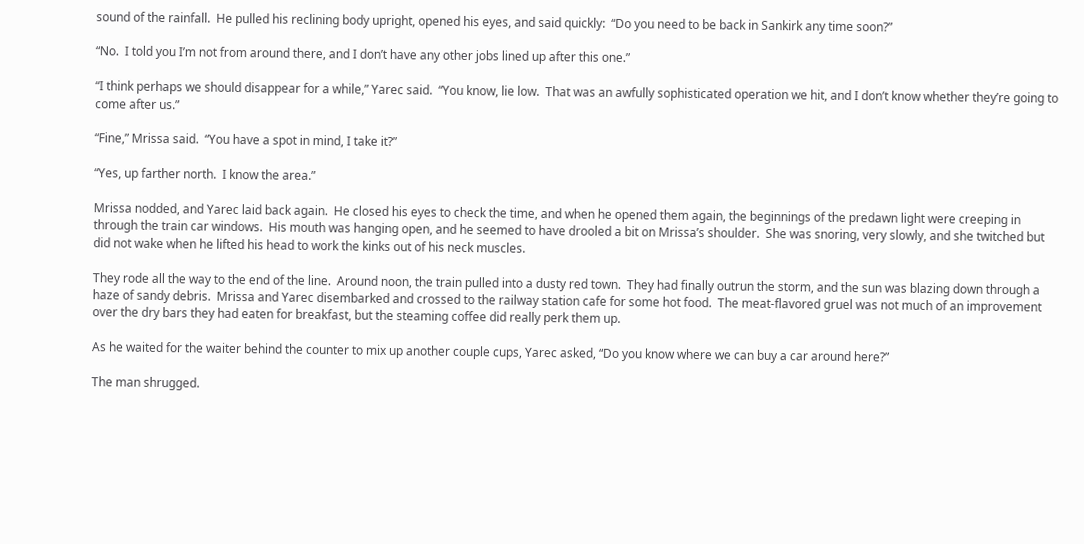sound of the rainfall.  He pulled his reclining body upright, opened his eyes, and said quickly:  “Do you need to be back in Sankirk any time soon?”

“No.  I told you I’m not from around there, and I don’t have any other jobs lined up after this one.”

“I think perhaps we should disappear for a while,” Yarec said.  “You know, lie low.  That was an awfully sophisticated operation we hit, and I don’t know whether they’re going to come after us.”

“Fine,” Mrissa said.  “You have a spot in mind, I take it?”

“Yes, up farther north.  I know the area.”

Mrissa nodded, and Yarec laid back again.  He closed his eyes to check the time, and when he opened them again, the beginnings of the predawn light were creeping in through the train car windows.  His mouth was hanging open, and he seemed to have drooled a bit on Mrissa’s shoulder.  She was snoring, very slowly, and she twitched but did not wake when he lifted his head to work the kinks out of his neck muscles.

They rode all the way to the end of the line.  Around noon, the train pulled into a dusty red town.  They had finally outrun the storm, and the sun was blazing down through a haze of sandy debris.  Mrissa and Yarec disembarked and crossed to the railway station cafe for some hot food.  The meat-flavored gruel was not much of an improvement over the dry bars they had eaten for breakfast, but the steaming coffee did really perk them up.

As he waited for the waiter behind the counter to mix up another couple cups, Yarec asked, “Do you know where we can buy a car around here?”

The man shrugged.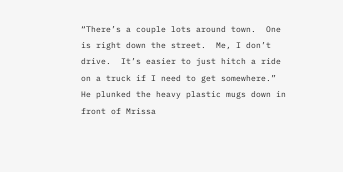“There’s a couple lots around town.  One is right down the street.  Me, I don’t drive.  It’s easier to just hitch a ride on a truck if I need to get somewhere.”  He plunked the heavy plastic mugs down in front of Mrissa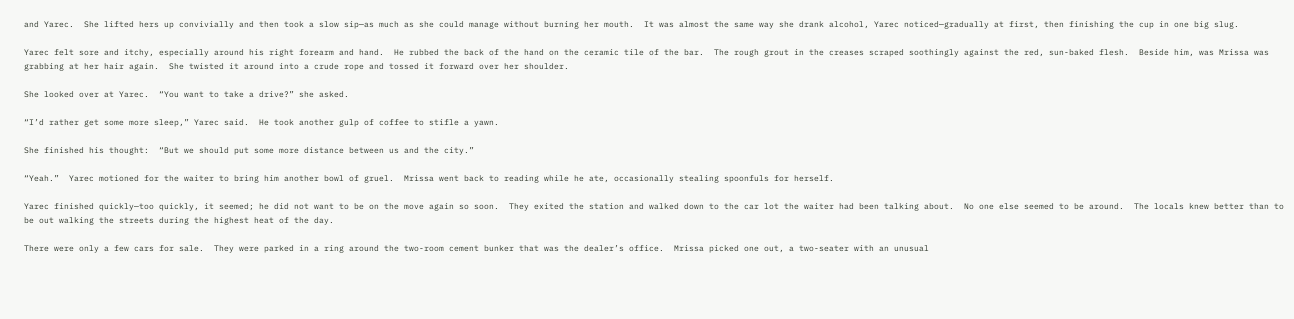and Yarec.  She lifted hers up convivially and then took a slow sip—as much as she could manage without burning her mouth.  It was almost the same way she drank alcohol, Yarec noticed—gradually at first, then finishing the cup in one big slug.

Yarec felt sore and itchy, especially around his right forearm and hand.  He rubbed the back of the hand on the ceramic tile of the bar.  The rough grout in the creases scraped soothingly against the red, sun-baked flesh.  Beside him, was Mrissa was grabbing at her hair again.  She twisted it around into a crude rope and tossed it forward over her shoulder.

She looked over at Yarec.  “You want to take a drive?” she asked.

“I’d rather get some more sleep,” Yarec said.  He took another gulp of coffee to stifle a yawn.

She finished his thought:  “But we should put some more distance between us and the city.”

“Yeah.”  Yarec motioned for the waiter to bring him another bowl of gruel.  Mrissa went back to reading while he ate, occasionally stealing spoonfuls for herself.

Yarec finished quickly—too quickly, it seemed; he did not want to be on the move again so soon.  They exited the station and walked down to the car lot the waiter had been talking about.  No one else seemed to be around.  The locals knew better than to be out walking the streets during the highest heat of the day.

There were only a few cars for sale.  They were parked in a ring around the two-room cement bunker that was the dealer’s office.  Mrissa picked one out, a two-seater with an unusual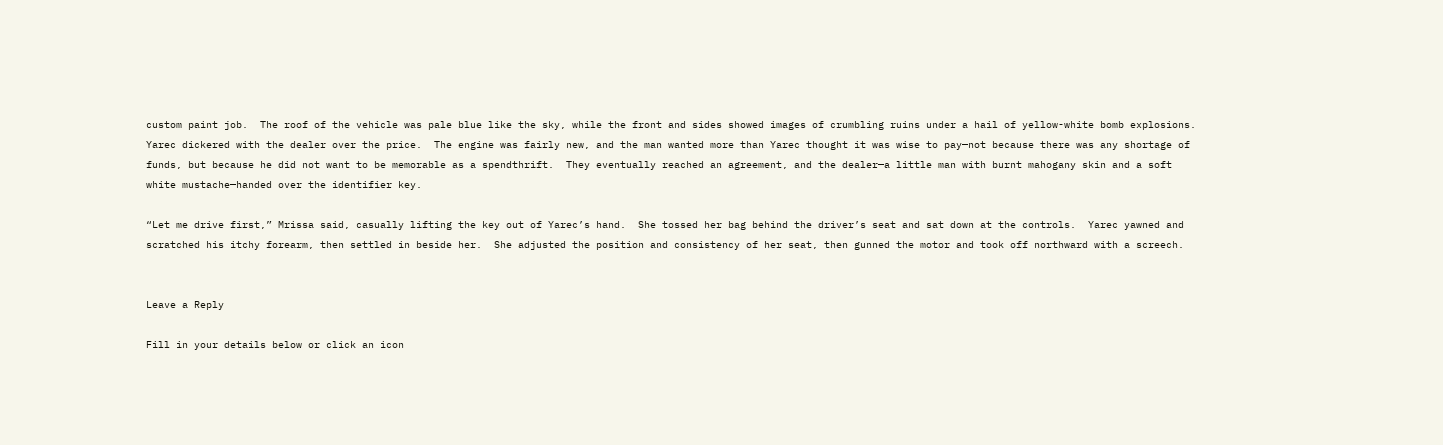custom paint job.  The roof of the vehicle was pale blue like the sky, while the front and sides showed images of crumbling ruins under a hail of yellow-white bomb explosions.  Yarec dickered with the dealer over the price.  The engine was fairly new, and the man wanted more than Yarec thought it was wise to pay—not because there was any shortage of funds, but because he did not want to be memorable as a spendthrift.  They eventually reached an agreement, and the dealer—a little man with burnt mahogany skin and a soft white mustache—handed over the identifier key.

“Let me drive first,” Mrissa said, casually lifting the key out of Yarec’s hand.  She tossed her bag behind the driver’s seat and sat down at the controls.  Yarec yawned and scratched his itchy forearm, then settled in beside her.  She adjusted the position and consistency of her seat, then gunned the motor and took off northward with a screech.


Leave a Reply

Fill in your details below or click an icon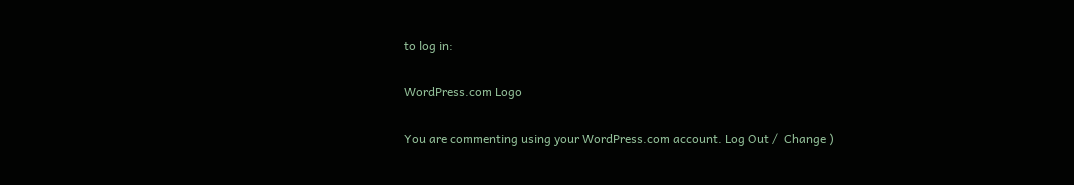to log in:

WordPress.com Logo

You are commenting using your WordPress.com account. Log Out /  Change )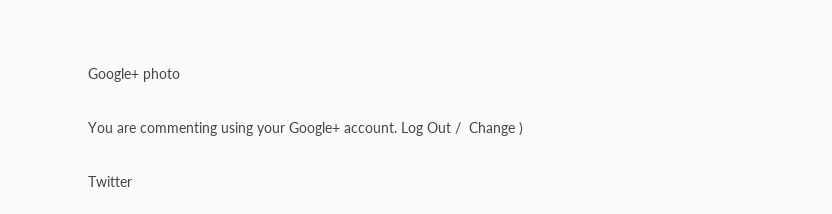Google+ photo

You are commenting using your Google+ account. Log Out /  Change )

Twitter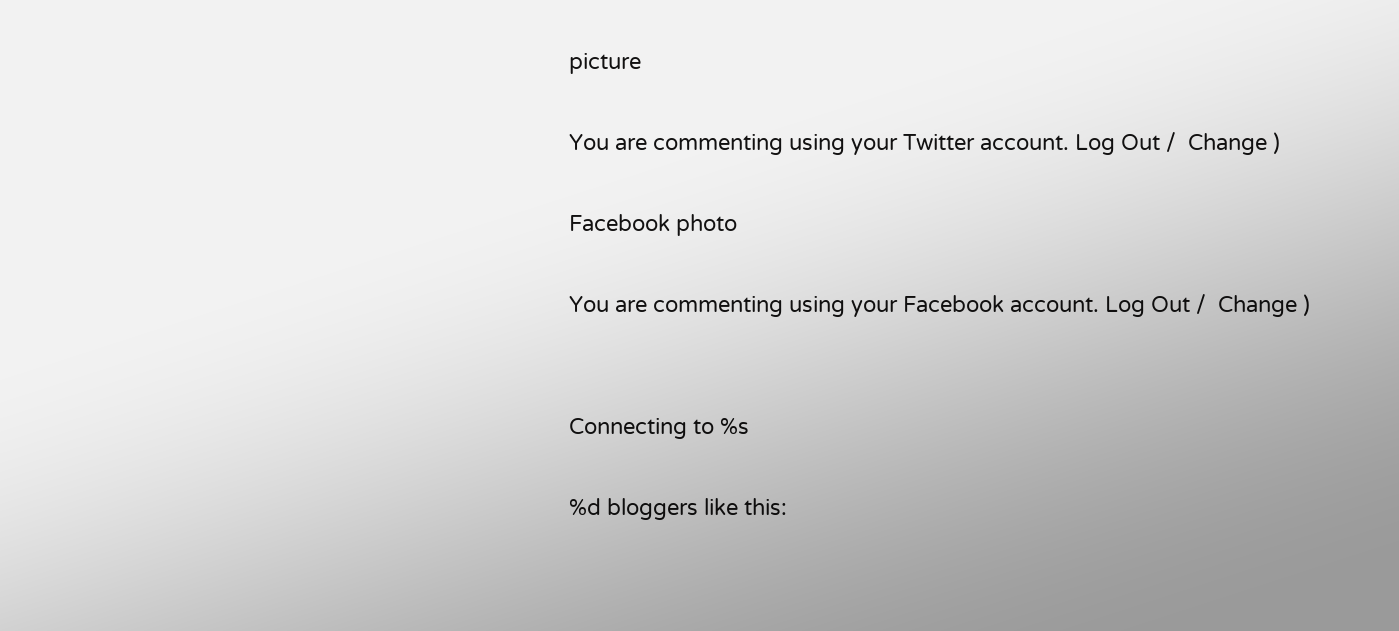picture

You are commenting using your Twitter account. Log Out /  Change )

Facebook photo

You are commenting using your Facebook account. Log Out /  Change )


Connecting to %s

%d bloggers like this: